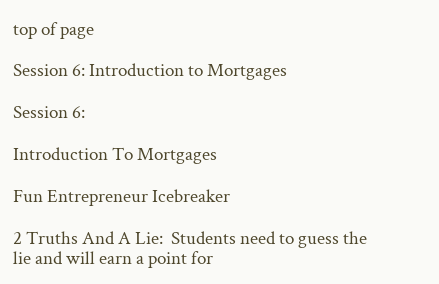top of page

Session 6: Introduction to Mortgages

Session 6:

Introduction To Mortgages

Fun Entrepreneur Icebreaker

2 Truths And A Lie:  Students need to guess the lie and will earn a point for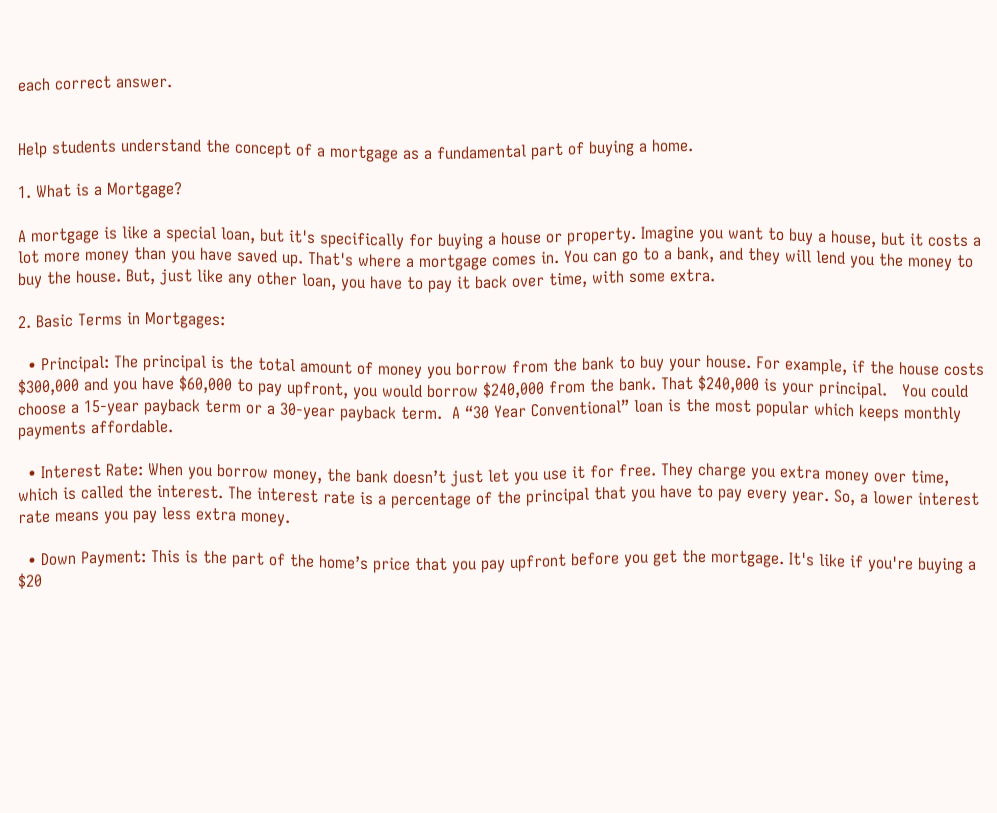each correct answer.


Help students understand the concept of a mortgage as a fundamental part of buying a home.

1. What is a Mortgage?

A mortgage is like a special loan, but it's specifically for buying a house or property. Imagine you want to buy a house, but it costs a lot more money than you have saved up. That's where a mortgage comes in. You can go to a bank, and they will lend you the money to buy the house. But, just like any other loan, you have to pay it back over time, with some extra.

2. Basic Terms in Mortgages:

  • Principal: The principal is the total amount of money you borrow from the bank to buy your house. For example, if the house costs $300,000 and you have $60,000 to pay upfront, you would borrow $240,000 from the bank. That $240,000 is your principal.   You could choose a 15-year payback term or a 30-year payback term.  A “30 Year Conventional” loan is the most popular which keeps monthly payments affordable.

  • Interest Rate: When you borrow money, the bank doesn’t just let you use it for free. They charge you extra money over time, which is called the interest. The interest rate is a percentage of the principal that you have to pay every year. So, a lower interest rate means you pay less extra money.

  • Down Payment: This is the part of the home’s price that you pay upfront before you get the mortgage. It's like if you're buying a $20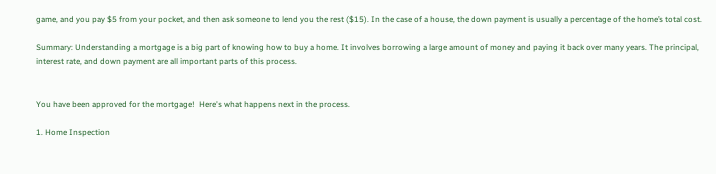game, and you pay $5 from your pocket, and then ask someone to lend you the rest ($15). In the case of a house, the down payment is usually a percentage of the home’s total cost.

Summary: Understanding a mortgage is a big part of knowing how to buy a home. It involves borrowing a large amount of money and paying it back over many years. The principal, interest rate, and down payment are all important parts of this process.


You have been approved for the mortgage!  Here's what happens next in the process.

1. Home Inspection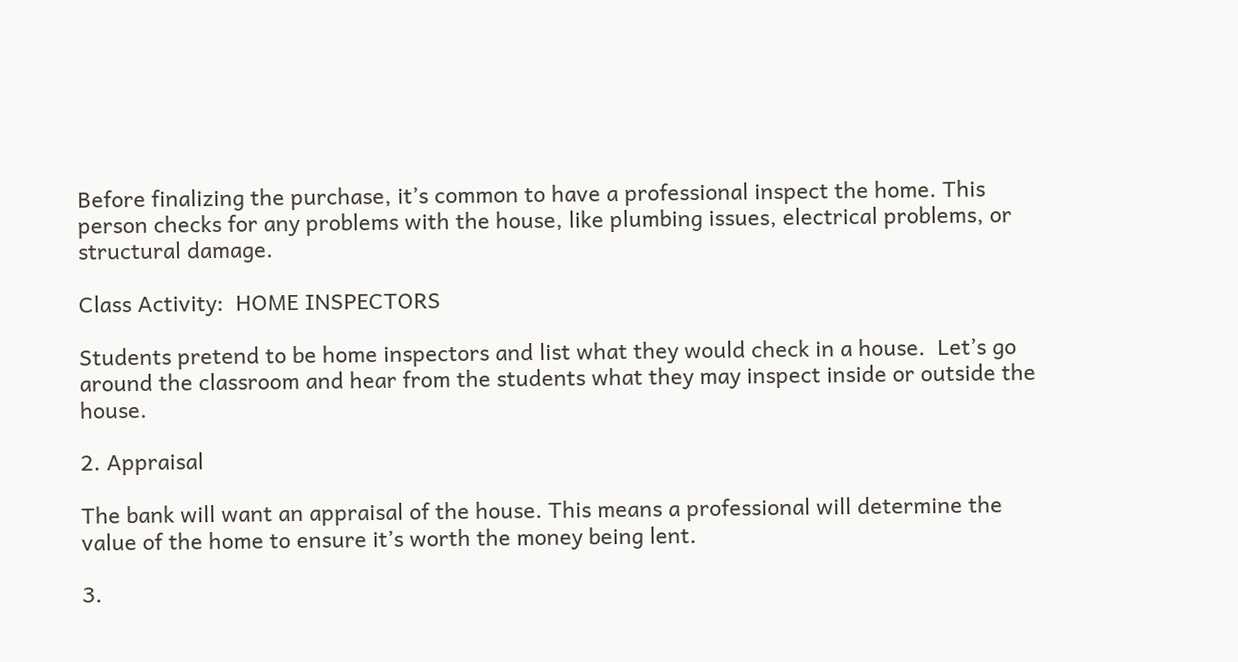Before finalizing the purchase, it’s common to have a professional inspect the home. This person checks for any problems with the house, like plumbing issues, electrical problems, or structural damage.

Class Activity:  HOME INSPECTORS

Students pretend to be home inspectors and list what they would check in a house.  Let’s go around the classroom and hear from the students what they may inspect inside or outside the house.

2. Appraisal

The bank will want an appraisal of the house. This means a professional will determine the value of the home to ensure it’s worth the money being lent.

3.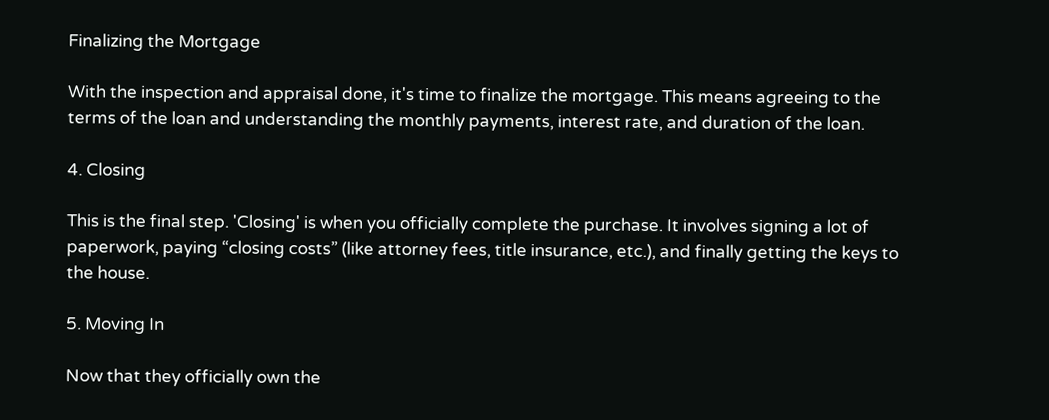Finalizing the Mortgage

With the inspection and appraisal done, it's time to finalize the mortgage. This means agreeing to the terms of the loan and understanding the monthly payments, interest rate, and duration of the loan.

4. Closing

This is the final step. 'Closing' is when you officially complete the purchase. It involves signing a lot of paperwork, paying “closing costs” (like attorney fees, title insurance, etc.), and finally getting the keys to the house.

5. Moving In

Now that they officially own the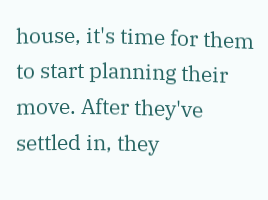house, it's time for them to start planning their move. After they've settled in, they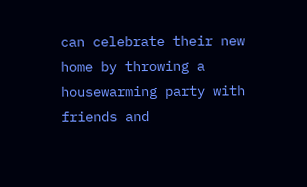can celebrate their new home by throwing a housewarming party with friends and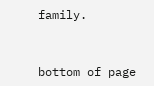family.


bottom of page